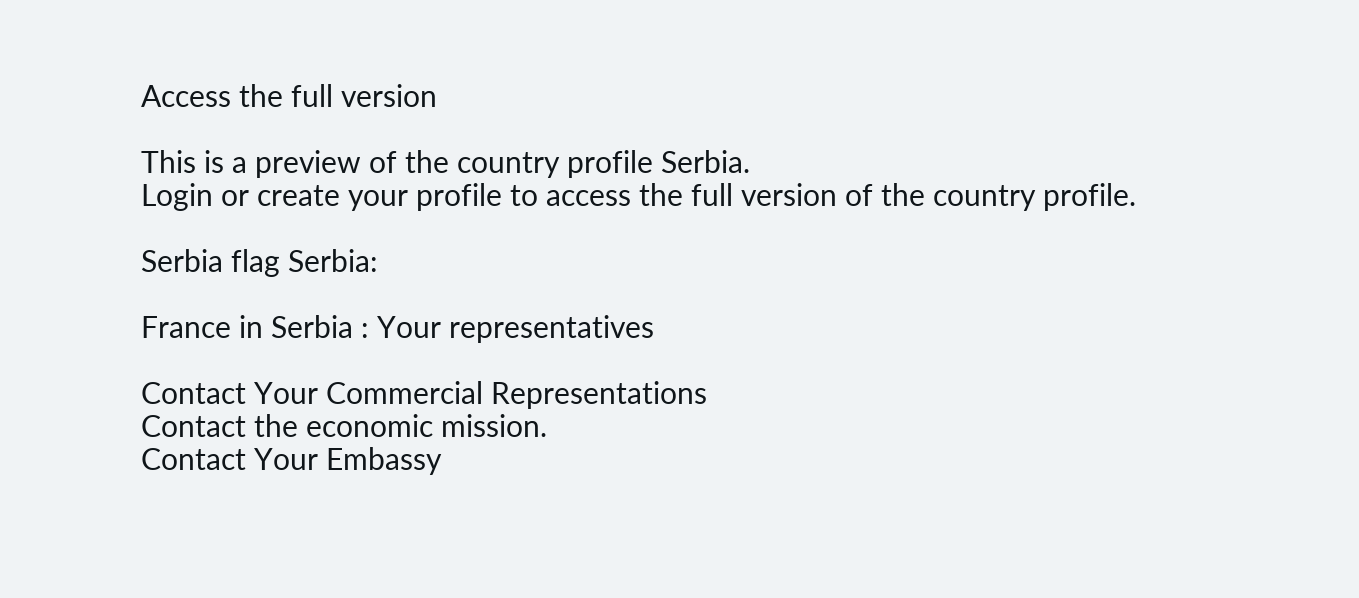Access the full version

This is a preview of the country profile Serbia.
Login or create your profile to access the full version of the country profile.

Serbia flag Serbia:

France in Serbia : Your representatives

Contact Your Commercial Representations
Contact the economic mission.
Contact Your Embassy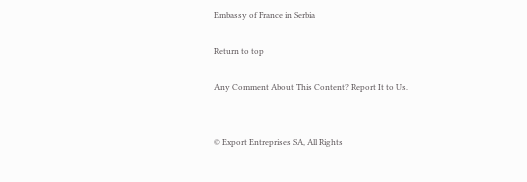Embassy of France in Serbia

Return to top

Any Comment About This Content? Report It to Us.


© Export Entreprises SA, All Rights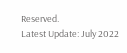Reserved.
Latest Update: July 2022